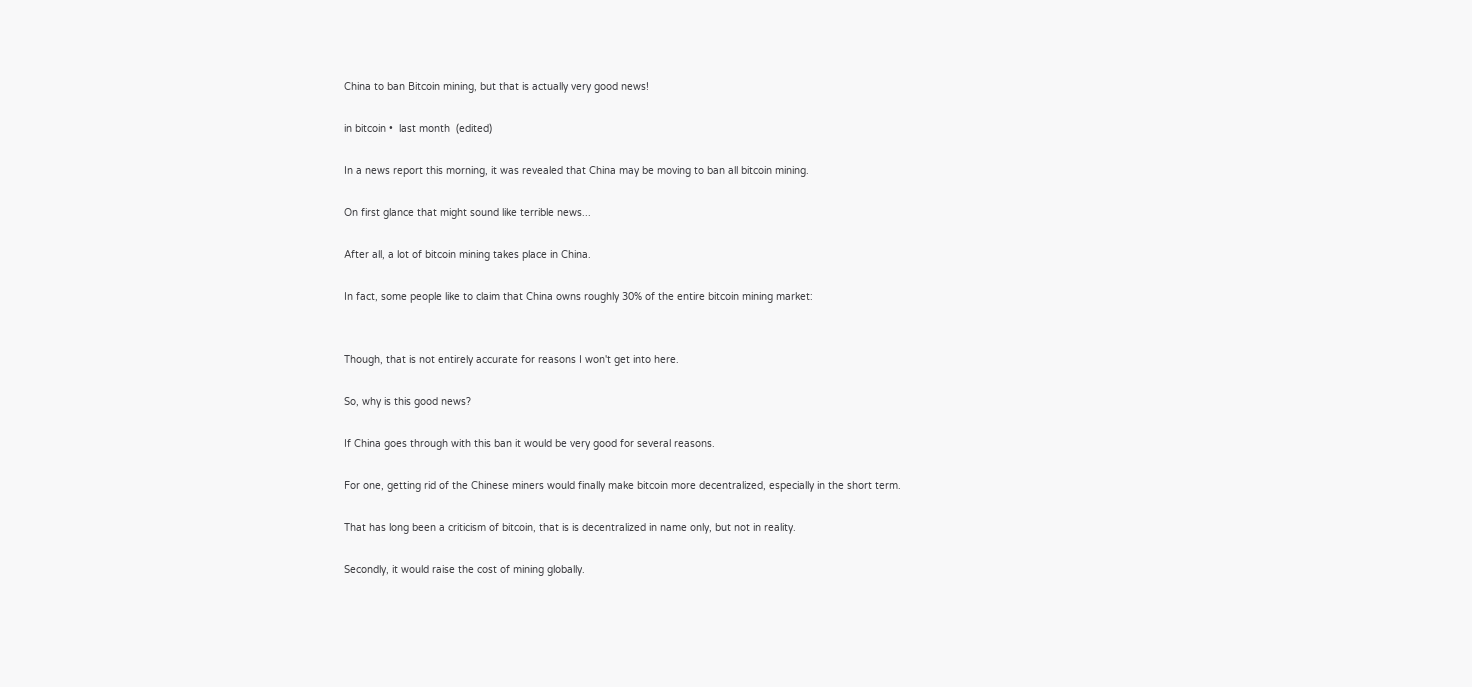China to ban Bitcoin mining, but that is actually very good news!

in bitcoin •  last month  (edited)

In a news report this morning, it was revealed that China may be moving to ban all bitcoin mining.

On first glance that might sound like terrible news...

After all, a lot of bitcoin mining takes place in China.

In fact, some people like to claim that China owns roughly 30% of the entire bitcoin mining market:


Though, that is not entirely accurate for reasons I won't get into here.

So, why is this good news?

If China goes through with this ban it would be very good for several reasons.

For one, getting rid of the Chinese miners would finally make bitcoin more decentralized, especially in the short term.

That has long been a criticism of bitcoin, that is is decentralized in name only, but not in reality.

Secondly, it would raise the cost of mining globally.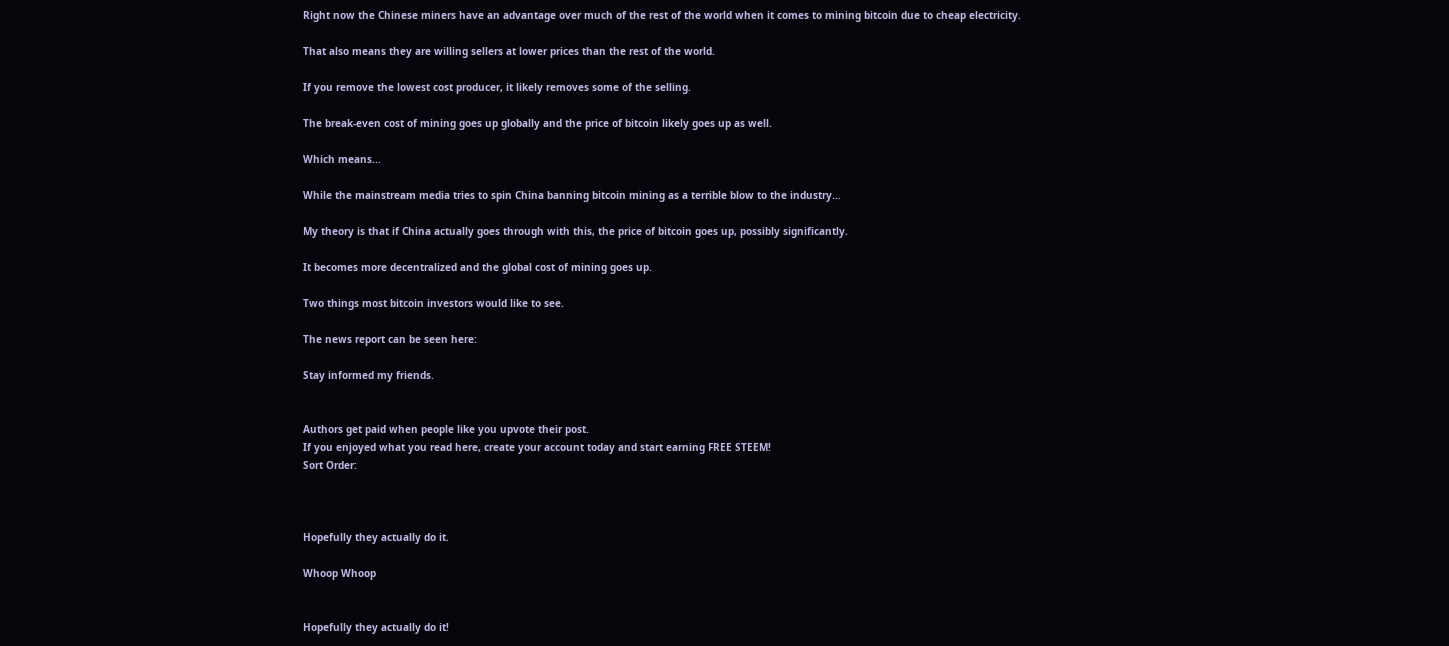Right now the Chinese miners have an advantage over much of the rest of the world when it comes to mining bitcoin due to cheap electricity.

That also means they are willing sellers at lower prices than the rest of the world.

If you remove the lowest cost producer, it likely removes some of the selling.

The break-even cost of mining goes up globally and the price of bitcoin likely goes up as well.

Which means...

While the mainstream media tries to spin China banning bitcoin mining as a terrible blow to the industry...

My theory is that if China actually goes through with this, the price of bitcoin goes up, possibly significantly.

It becomes more decentralized and the global cost of mining goes up.

Two things most bitcoin investors would like to see.

The news report can be seen here:

Stay informed my friends.


Authors get paid when people like you upvote their post.
If you enjoyed what you read here, create your account today and start earning FREE STEEM!
Sort Order:



Hopefully they actually do it.

Whoop Whoop


Hopefully they actually do it!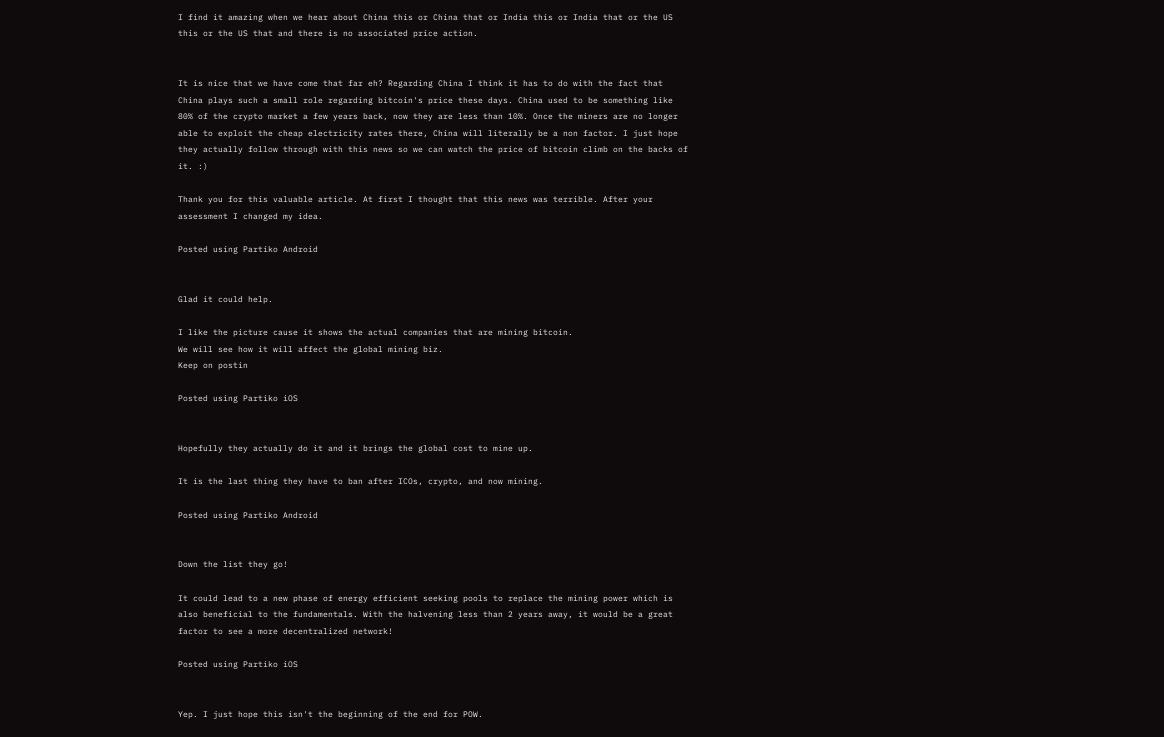I find it amazing when we hear about China this or China that or India this or India that or the US this or the US that and there is no associated price action.


It is nice that we have come that far eh? Regarding China I think it has to do with the fact that China plays such a small role regarding bitcoin's price these days. China used to be something like 80% of the crypto market a few years back, now they are less than 10%. Once the miners are no longer able to exploit the cheap electricity rates there, China will literally be a non factor. I just hope they actually follow through with this news so we can watch the price of bitcoin climb on the backs of it. :)

Thank you for this valuable article. At first I thought that this news was terrible. After your assessment I changed my idea.

Posted using Partiko Android


Glad it could help.

I like the picture cause it shows the actual companies that are mining bitcoin.
We will see how it will affect the global mining biz.
Keep on postin

Posted using Partiko iOS


Hopefully they actually do it and it brings the global cost to mine up.

It is the last thing they have to ban after ICOs, crypto, and now mining.

Posted using Partiko Android


Down the list they go!

It could lead to a new phase of energy efficient seeking pools to replace the mining power which is also beneficial to the fundamentals. With the halvening less than 2 years away, it would be a great factor to see a more decentralized network!

Posted using Partiko iOS


Yep. I just hope this isn't the beginning of the end for POW.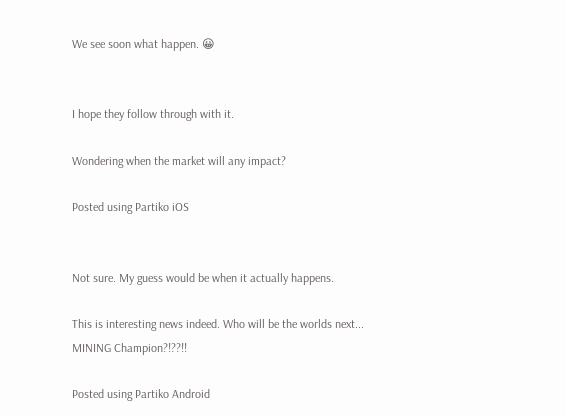We see soon what happen. 😀


I hope they follow through with it.

Wondering when the market will any impact?

Posted using Partiko iOS


Not sure. My guess would be when it actually happens.

This is interesting news indeed. Who will be the worlds next... MINING Champion?!??!!

Posted using Partiko Android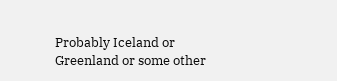Probably Iceland or Greenland or some other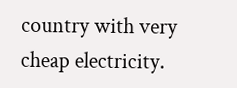country with very cheap electricity.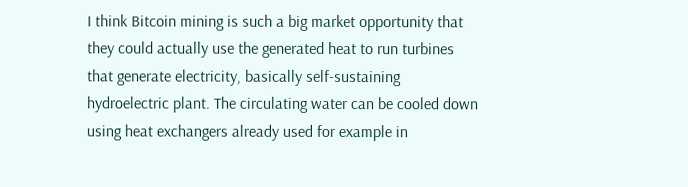I think Bitcoin mining is such a big market opportunity that they could actually use the generated heat to run turbines that generate electricity, basically self-sustaining hydroelectric plant. The circulating water can be cooled down using heat exchangers already used for example in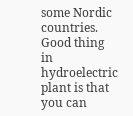some Nordic countries. Good thing in hydroelectric plant is that you can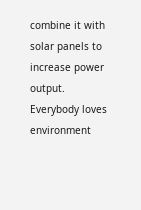combine it with solar panels to increase power output. Everybody loves environment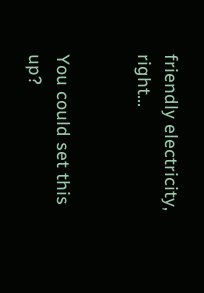friendly electricity, right...


You could set this up?